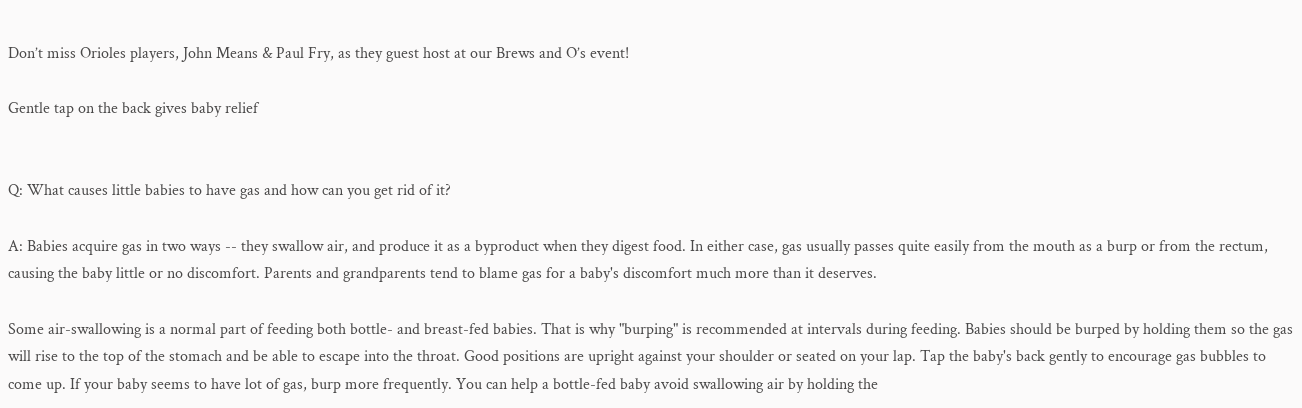Don’t miss Orioles players, John Means & Paul Fry, as they guest host at our Brews and O’s event!

Gentle tap on the back gives baby relief


Q: What causes little babies to have gas and how can you get rid of it?

A: Babies acquire gas in two ways -- they swallow air, and produce it as a byproduct when they digest food. In either case, gas usually passes quite easily from the mouth as a burp or from the rectum, causing the baby little or no discomfort. Parents and grandparents tend to blame gas for a baby's discomfort much more than it deserves.

Some air-swallowing is a normal part of feeding both bottle- and breast-fed babies. That is why "burping" is recommended at intervals during feeding. Babies should be burped by holding them so the gas will rise to the top of the stomach and be able to escape into the throat. Good positions are upright against your shoulder or seated on your lap. Tap the baby's back gently to encourage gas bubbles to come up. If your baby seems to have lot of gas, burp more frequently. You can help a bottle-fed baby avoid swallowing air by holding the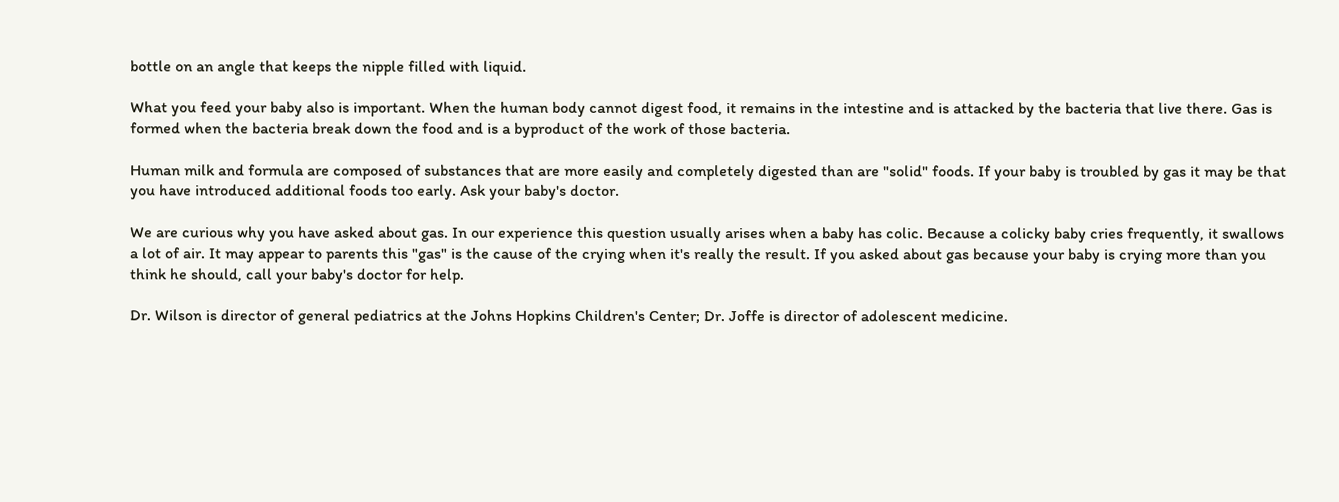bottle on an angle that keeps the nipple filled with liquid.

What you feed your baby also is important. When the human body cannot digest food, it remains in the intestine and is attacked by the bacteria that live there. Gas is formed when the bacteria break down the food and is a byproduct of the work of those bacteria.

Human milk and formula are composed of substances that are more easily and completely digested than are "solid" foods. If your baby is troubled by gas it may be that you have introduced additional foods too early. Ask your baby's doctor.

We are curious why you have asked about gas. In our experience this question usually arises when a baby has colic. Because a colicky baby cries frequently, it swallows a lot of air. It may appear to parents this "gas" is the cause of the crying when it's really the result. If you asked about gas because your baby is crying more than you think he should, call your baby's doctor for help.

Dr. Wilson is director of general pediatrics at the Johns Hopkins Children's Center; Dr. Joffe is director of adolescent medicine.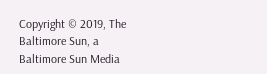Copyright © 2019, The Baltimore Sun, a Baltimore Sun Media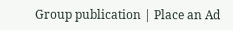Group publication | Place an Ad